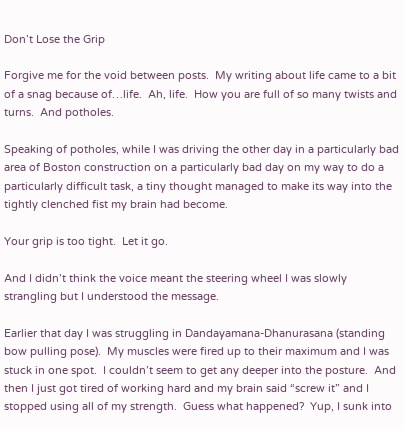Don’t Lose the Grip

Forgive me for the void between posts.  My writing about life came to a bit of a snag because of…life.  Ah, life.  How you are full of so many twists and turns.  And potholes.

Speaking of potholes, while I was driving the other day in a particularly bad area of Boston construction on a particularly bad day on my way to do a particularly difficult task, a tiny thought managed to make its way into the tightly clenched fist my brain had become.

Your grip is too tight.  Let it go.

And I didn’t think the voice meant the steering wheel I was slowly strangling but I understood the message.

Earlier that day I was struggling in Dandayamana-Dhanurasana (standing bow pulling pose).  My muscles were fired up to their maximum and I was stuck in one spot.  I couldn’t seem to get any deeper into the posture.  And then I just got tired of working hard and my brain said “screw it” and I stopped using all of my strength.  Guess what happened?  Yup, I sunk into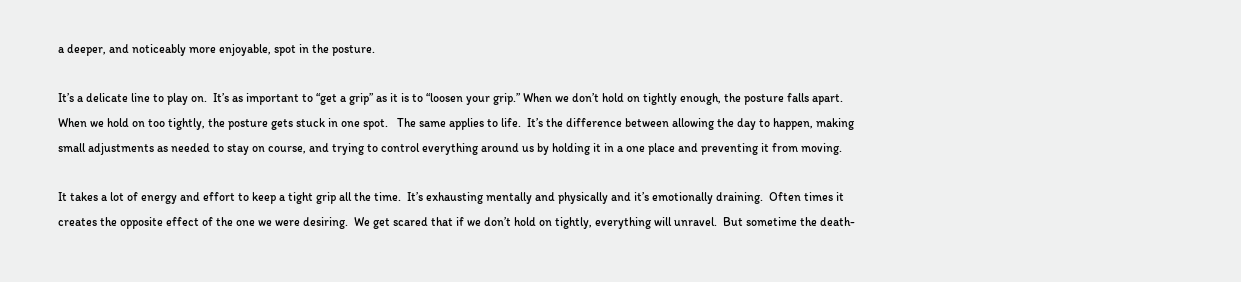a deeper, and noticeably more enjoyable, spot in the posture.

It’s a delicate line to play on.  It’s as important to “get a grip” as it is to “loosen your grip.” When we don’t hold on tightly enough, the posture falls apart.  When we hold on too tightly, the posture gets stuck in one spot.   The same applies to life.  It’s the difference between allowing the day to happen, making small adjustments as needed to stay on course, and trying to control everything around us by holding it in a one place and preventing it from moving.

It takes a lot of energy and effort to keep a tight grip all the time.  It’s exhausting mentally and physically and it’s emotionally draining.  Often times it creates the opposite effect of the one we were desiring.  We get scared that if we don’t hold on tightly, everything will unravel.  But sometime the death-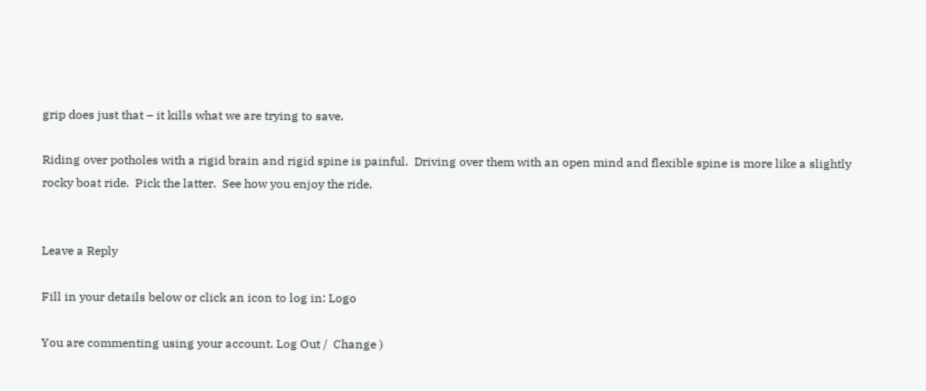grip does just that – it kills what we are trying to save.

Riding over potholes with a rigid brain and rigid spine is painful.  Driving over them with an open mind and flexible spine is more like a slightly rocky boat ride.  Pick the latter.  See how you enjoy the ride.


Leave a Reply

Fill in your details below or click an icon to log in: Logo

You are commenting using your account. Log Out /  Change )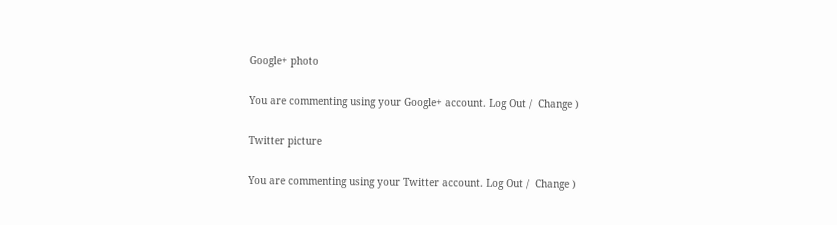Google+ photo

You are commenting using your Google+ account. Log Out /  Change )

Twitter picture

You are commenting using your Twitter account. Log Out /  Change )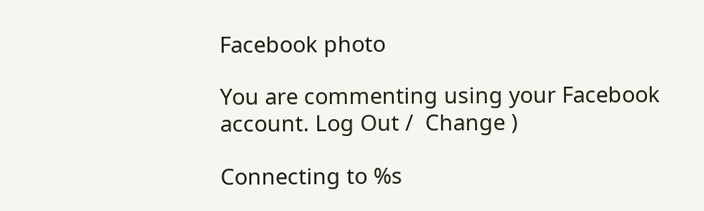Facebook photo

You are commenting using your Facebook account. Log Out /  Change )

Connecting to %s